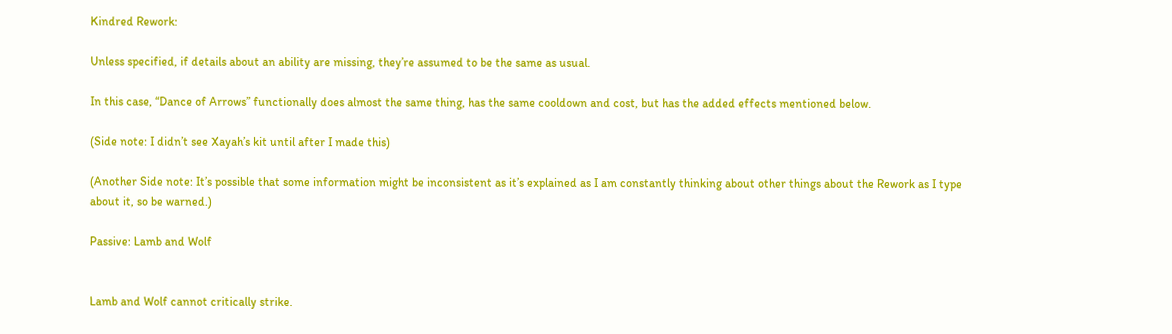Kindred Rework:

Unless specified, if details about an ability are missing, they’re assumed to be the same as usual.

In this case, “Dance of Arrows” functionally does almost the same thing, has the same cooldown and cost, but has the added effects mentioned below.

(Side note: I didn’t see Xayah’s kit until after I made this)

(Another Side note: It’s possible that some information might be inconsistent as it’s explained as I am constantly thinking about other things about the Rework as I type about it, so be warned.)

Passive: Lamb and Wolf


Lamb and Wolf cannot critically strike.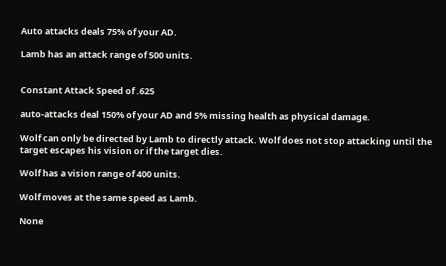Auto attacks deals 75% of your AD.

Lamb has an attack range of 500 units.


Constant Attack Speed of .625

auto-attacks deal 150% of your AD and 5% missing health as physical damage.

Wolf can only be directed by Lamb to directly attack. Wolf does not stop attacking until the target escapes his vision or if the target dies.

Wolf has a vision range of 400 units.

Wolf moves at the same speed as Lamb.

None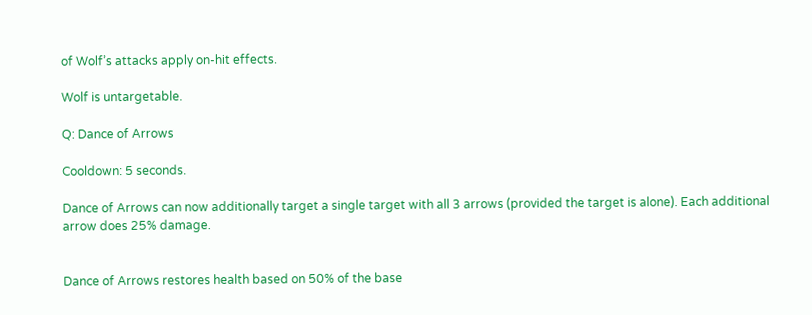of Wolf’s attacks apply on-hit effects.

Wolf is untargetable.

Q: Dance of Arrows

Cooldown: 5 seconds.

Dance of Arrows can now additionally target a single target with all 3 arrows (provided the target is alone). Each additional arrow does 25% damage.


Dance of Arrows restores health based on 50% of the base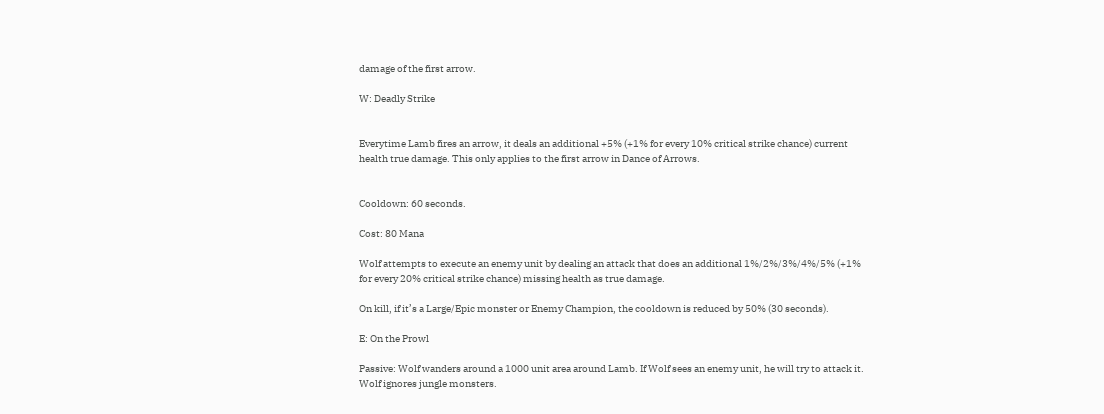damage of the first arrow.

W: Deadly Strike


Everytime Lamb fires an arrow, it deals an additional +5% (+1% for every 10% critical strike chance) current health true damage. This only applies to the first arrow in Dance of Arrows.


Cooldown: 60 seconds.

Cost: 80 Mana

Wolf attempts to execute an enemy unit by dealing an attack that does an additional 1%/2%/3%/4%/5% (+1% for every 20% critical strike chance) missing health as true damage.

On kill, if it’s a Large/Epic monster or Enemy Champion, the cooldown is reduced by 50% (30 seconds).

E: On the Prowl

Passive: Wolf wanders around a 1000 unit area around Lamb. If Wolf sees an enemy unit, he will try to attack it. Wolf ignores jungle monsters.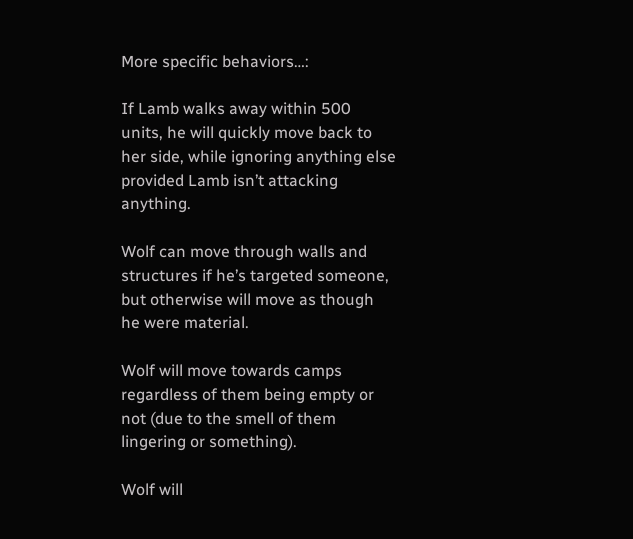More specific behaviors…:

If Lamb walks away within 500 units, he will quickly move back to her side, while ignoring anything else provided Lamb isn’t attacking anything.

Wolf can move through walls and structures if he’s targeted someone, but otherwise will move as though he were material.

Wolf will move towards camps regardless of them being empty or not (due to the smell of them lingering or something).

Wolf will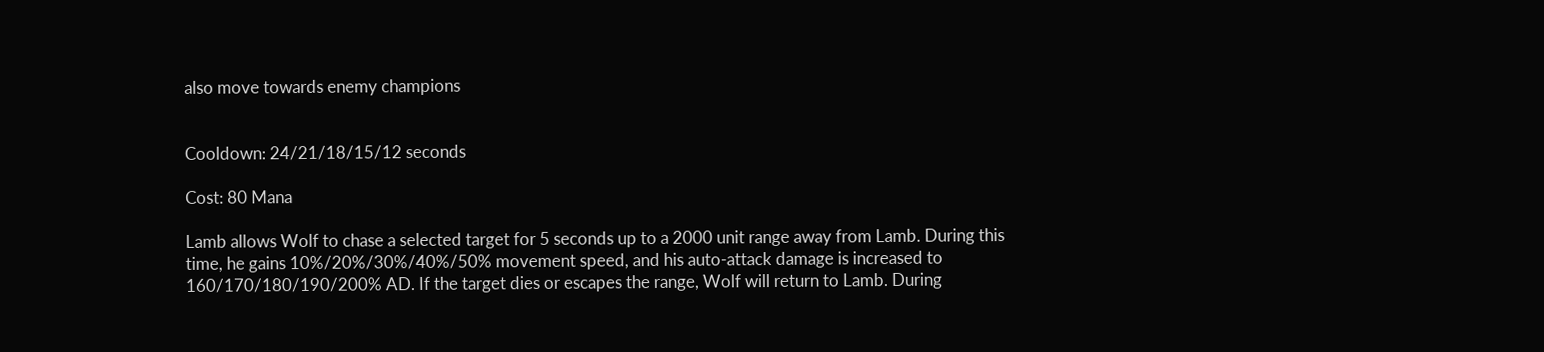also move towards enemy champions


Cooldown: 24/21/18/15/12 seconds

Cost: 80 Mana

Lamb allows Wolf to chase a selected target for 5 seconds up to a 2000 unit range away from Lamb. During this time, he gains 10%/20%/30%/40%/50% movement speed, and his auto-attack damage is increased to 160/170/180/190/200% AD. If the target dies or escapes the range, Wolf will return to Lamb. During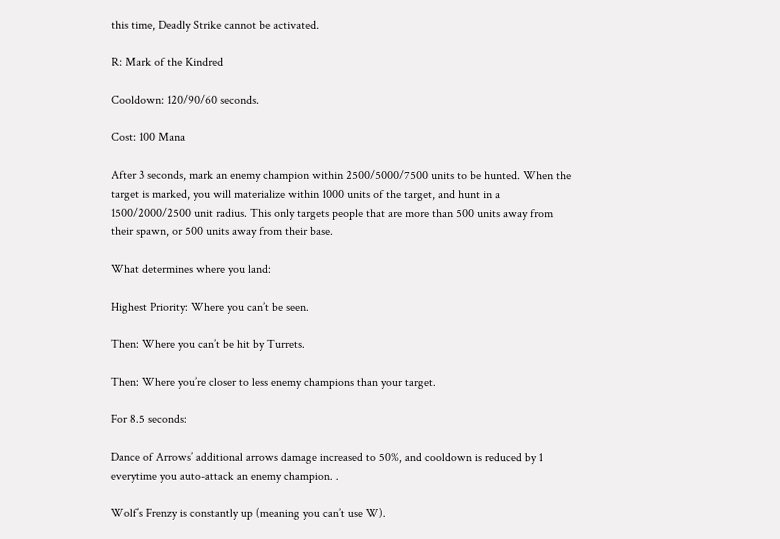this time, Deadly Strike cannot be activated.

R: Mark of the Kindred

Cooldown: 120/90/60 seconds.

Cost: 100 Mana

After 3 seconds, mark an enemy champion within 2500/5000/7500 units to be hunted. When the target is marked, you will materialize within 1000 units of the target, and hunt in a 1500/2000/2500 unit radius. This only targets people that are more than 500 units away from their spawn, or 500 units away from their base.

What determines where you land:

Highest Priority: Where you can’t be seen.

Then: Where you can’t be hit by Turrets.

Then: Where you’re closer to less enemy champions than your target.

For 8.5 seconds:

Dance of Arrows’ additional arrows damage increased to 50%, and cooldown is reduced by 1 everytime you auto-attack an enemy champion. .

Wolf’s Frenzy is constantly up (meaning you can’t use W).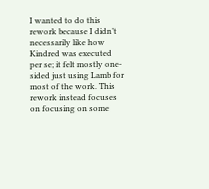I wanted to do this rework because I didn’t necessarily like how Kindred was executed per se; it felt mostly one-sided just using Lamb for most of the work. This rework instead focuses on focusing on some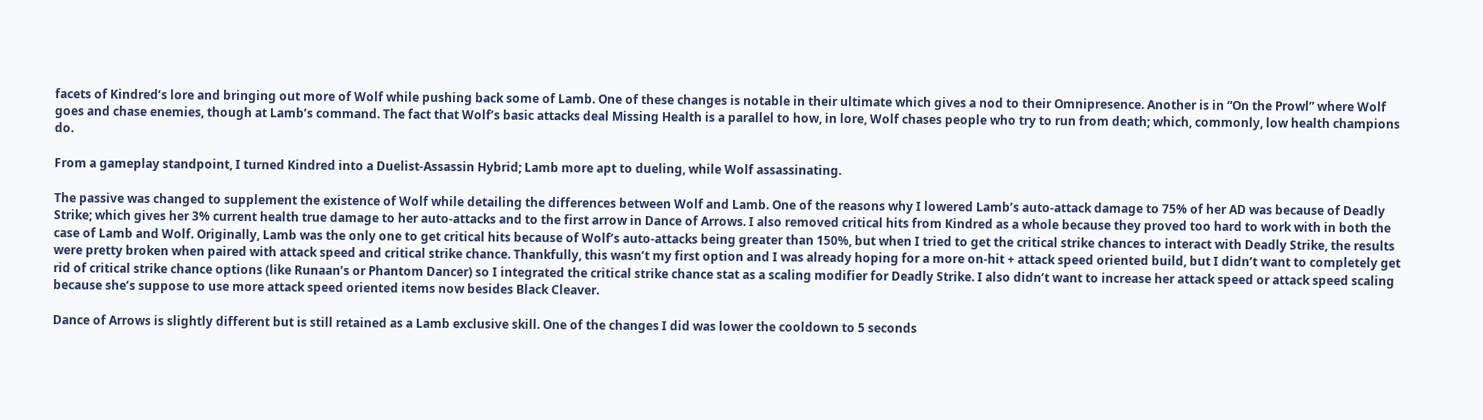facets of Kindred’s lore and bringing out more of Wolf while pushing back some of Lamb. One of these changes is notable in their ultimate which gives a nod to their Omnipresence. Another is in “On the Prowl” where Wolf goes and chase enemies, though at Lamb’s command. The fact that Wolf’s basic attacks deal Missing Health is a parallel to how, in lore, Wolf chases people who try to run from death; which, commonly, low health champions do.

From a gameplay standpoint, I turned Kindred into a Duelist-Assassin Hybrid; Lamb more apt to dueling, while Wolf assassinating.

The passive was changed to supplement the existence of Wolf while detailing the differences between Wolf and Lamb. One of the reasons why I lowered Lamb’s auto-attack damage to 75% of her AD was because of Deadly Strike; which gives her 3% current health true damage to her auto-attacks and to the first arrow in Dance of Arrows. I also removed critical hits from Kindred as a whole because they proved too hard to work with in both the case of Lamb and Wolf. Originally, Lamb was the only one to get critical hits because of Wolf’s auto-attacks being greater than 150%, but when I tried to get the critical strike chances to interact with Deadly Strike, the results were pretty broken when paired with attack speed and critical strike chance. Thankfully, this wasn’t my first option and I was already hoping for a more on-hit + attack speed oriented build, but I didn’t want to completely get rid of critical strike chance options (like Runaan’s or Phantom Dancer) so I integrated the critical strike chance stat as a scaling modifier for Deadly Strike. I also didn’t want to increase her attack speed or attack speed scaling because she’s suppose to use more attack speed oriented items now besides Black Cleaver.

Dance of Arrows is slightly different but is still retained as a Lamb exclusive skill. One of the changes I did was lower the cooldown to 5 seconds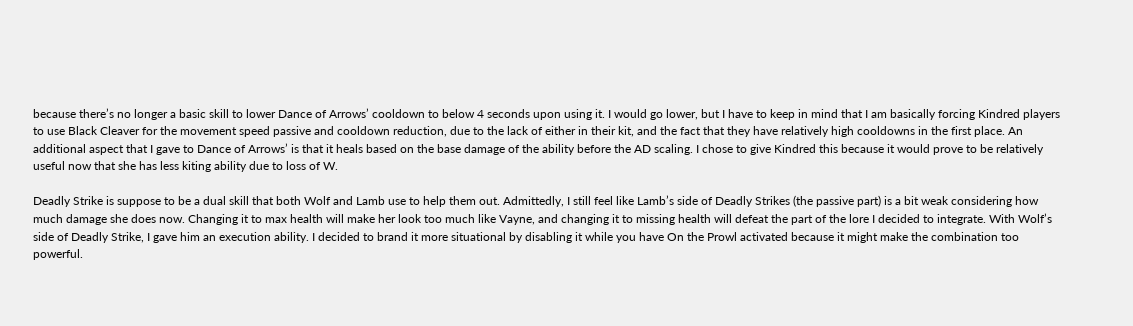because there’s no longer a basic skill to lower Dance of Arrows’ cooldown to below 4 seconds upon using it. I would go lower, but I have to keep in mind that I am basically forcing Kindred players to use Black Cleaver for the movement speed passive and cooldown reduction, due to the lack of either in their kit, and the fact that they have relatively high cooldowns in the first place. An additional aspect that I gave to Dance of Arrows’ is that it heals based on the base damage of the ability before the AD scaling. I chose to give Kindred this because it would prove to be relatively useful now that she has less kiting ability due to loss of W.

Deadly Strike is suppose to be a dual skill that both Wolf and Lamb use to help them out. Admittedly, I still feel like Lamb’s side of Deadly Strikes (the passive part) is a bit weak considering how much damage she does now. Changing it to max health will make her look too much like Vayne, and changing it to missing health will defeat the part of the lore I decided to integrate. With Wolf’s side of Deadly Strike, I gave him an execution ability. I decided to brand it more situational by disabling it while you have On the Prowl activated because it might make the combination too powerful.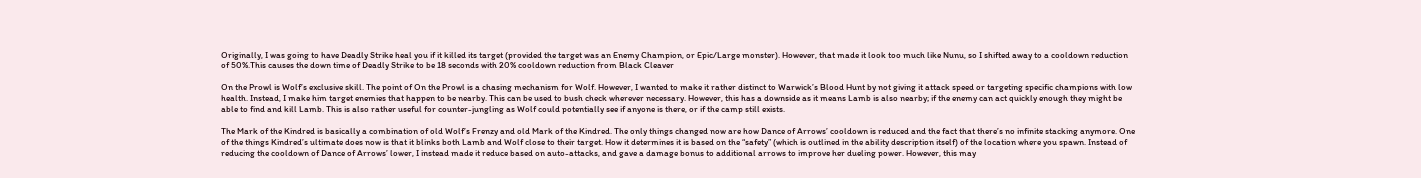Originally, I was going to have Deadly Strike heal you if it killed its target (provided the target was an Enemy Champion, or Epic/Large monster). However, that made it look too much like Nunu, so I shifted away to a cooldown reduction of 50%.This causes the down time of Deadly Strike to be 18 seconds with 20% cooldown reduction from Black Cleaver

On the Prowl is Wolf’s exclusive skill. The point of On the Prowl is a chasing mechanism for Wolf. However, I wanted to make it rather distinct to Warwick’s Blood Hunt by not giving it attack speed or targeting specific champions with low health. Instead, I make him target enemies that happen to be nearby. This can be used to bush check wherever necessary. However, this has a downside as it means Lamb is also nearby; if the enemy can act quickly enough they might be able to find and kill Lamb. This is also rather useful for counter-jungling as Wolf could potentially see if anyone is there, or if the camp still exists.

The Mark of the Kindred is basically a combination of old Wolf’s Frenzy and old Mark of the Kindred. The only things changed now are how Dance of Arrows’ cooldown is reduced and the fact that there’s no infinite stacking anymore. One of the things Kindred’s ultimate does now is that it blinks both Lamb and Wolf close to their target. How it determines it is based on the “safety” (which is outlined in the ability description itself) of the location where you spawn. Instead of reducing the cooldown of Dance of Arrows’ lower, I instead made it reduce based on auto-attacks, and gave a damage bonus to additional arrows to improve her dueling power. However, this may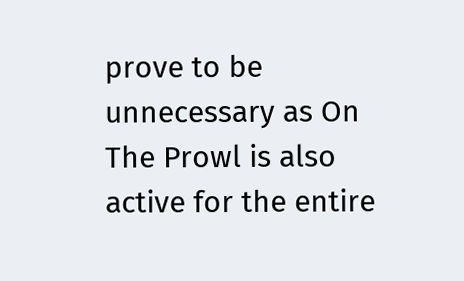prove to be unnecessary as On The Prowl is also active for the entire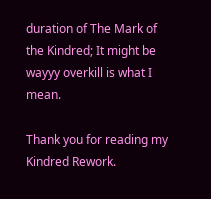duration of The Mark of the Kindred; It might be wayyy overkill is what I mean.

Thank you for reading my Kindred Rework.